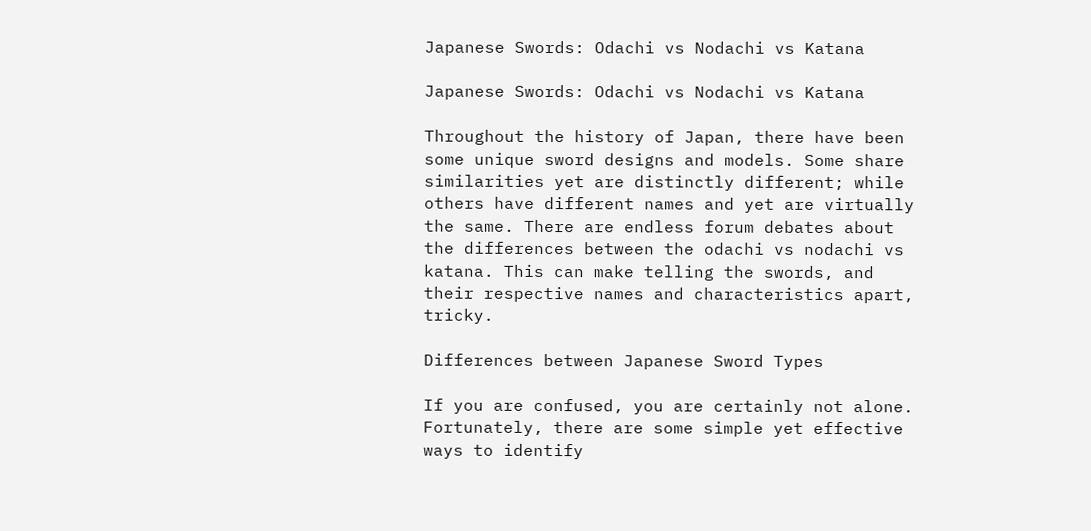Japanese Swords: Odachi vs Nodachi vs Katana

Japanese Swords: Odachi vs Nodachi vs Katana

Throughout the history of Japan, there have been some unique sword designs and models. Some share similarities yet are distinctly different; while others have different names and yet are virtually the same. There are endless forum debates about the differences between the odachi vs nodachi vs katana. This can make telling the swords, and their respective names and characteristics apart, tricky.

Differences between Japanese Sword Types

If you are confused, you are certainly not alone. Fortunately, there are some simple yet effective ways to identify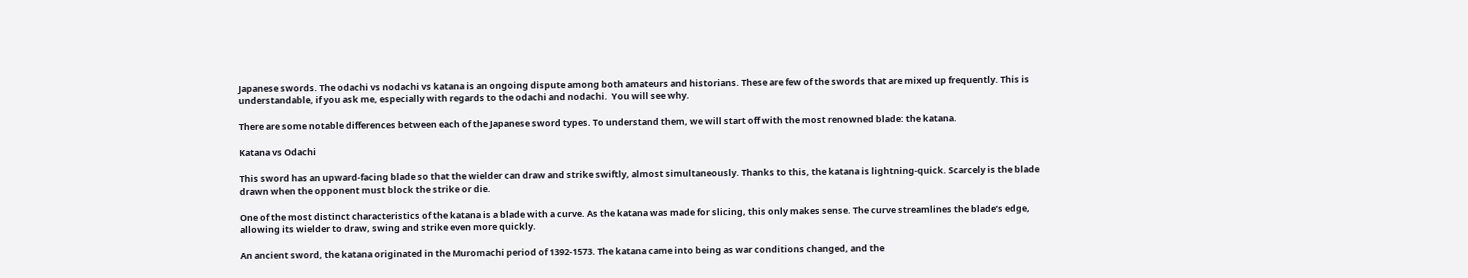Japanese swords. The odachi vs nodachi vs katana is an ongoing dispute among both amateurs and historians. These are few of the swords that are mixed up frequently. This is understandable, if you ask me, especially with regards to the odachi and nodachi.  You will see why.

There are some notable differences between each of the Japanese sword types. To understand them, we will start off with the most renowned blade: the katana.

Katana vs Odachi

This sword has an upward-facing blade so that the wielder can draw and strike swiftly, almost simultaneously. Thanks to this, the katana is lightning-quick. Scarcely is the blade drawn when the opponent must block the strike or die.

One of the most distinct characteristics of the katana is a blade with a curve. As the katana was made for slicing, this only makes sense. The curve streamlines the blade’s edge, allowing its wielder to draw, swing and strike even more quickly.

An ancient sword, the katana originated in the Muromachi period of 1392-1573. The katana came into being as war conditions changed, and the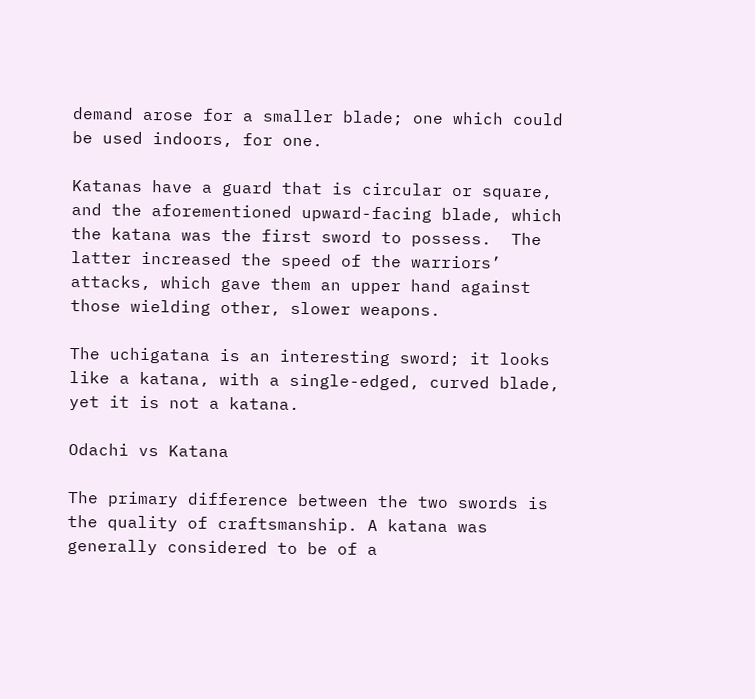demand arose for a smaller blade; one which could be used indoors, for one.

Katanas have a guard that is circular or square, and the aforementioned upward-facing blade, which the katana was the first sword to possess.  The latter increased the speed of the warriors’ attacks, which gave them an upper hand against those wielding other, slower weapons.

The uchigatana is an interesting sword; it looks like a katana, with a single-edged, curved blade, yet it is not a katana.

Odachi vs Katana

The primary difference between the two swords is the quality of craftsmanship. A katana was generally considered to be of a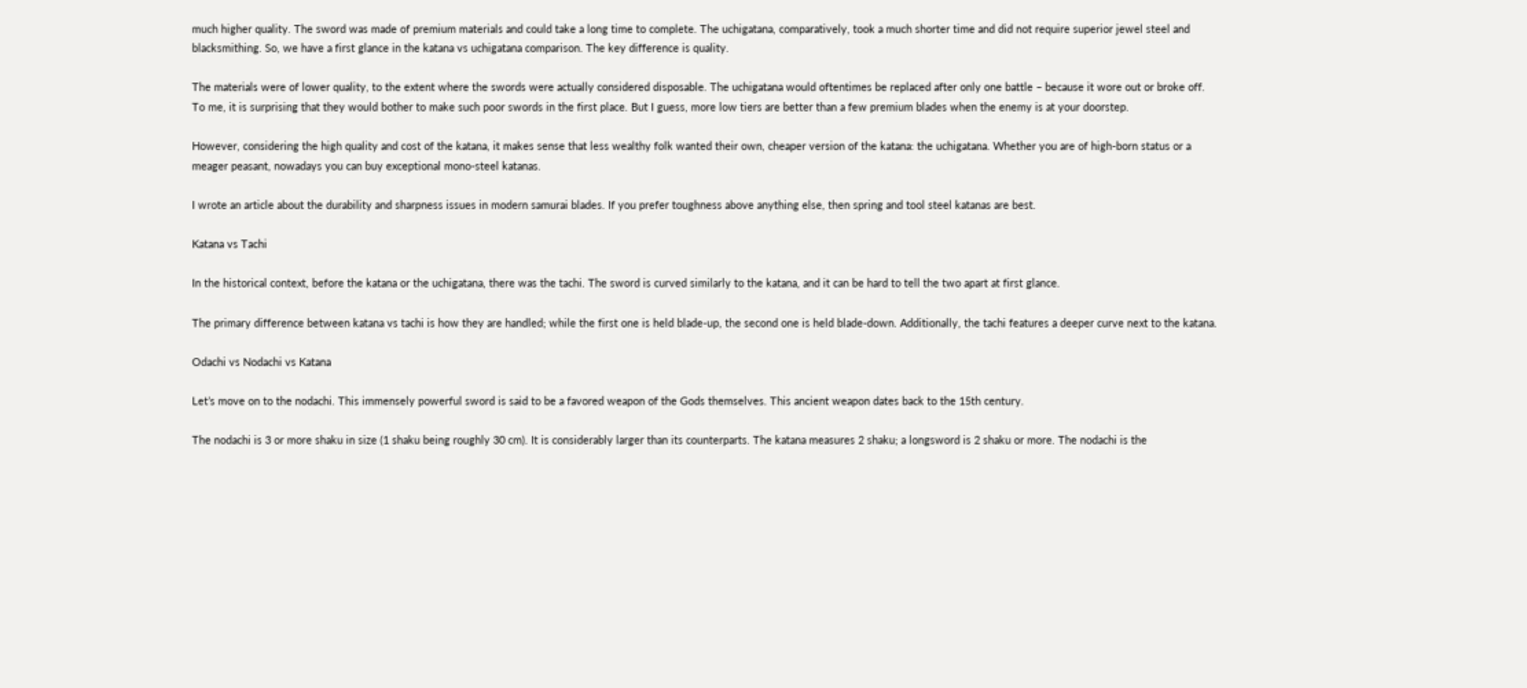much higher quality. The sword was made of premium materials and could take a long time to complete. The uchigatana, comparatively, took a much shorter time and did not require superior jewel steel and blacksmithing. So, we have a first glance in the katana vs uchigatana comparison. The key difference is quality.

The materials were of lower quality, to the extent where the swords were actually considered disposable. The uchigatana would oftentimes be replaced after only one battle – because it wore out or broke off. To me, it is surprising that they would bother to make such poor swords in the first place. But I guess, more low tiers are better than a few premium blades when the enemy is at your doorstep.

However, considering the high quality and cost of the katana, it makes sense that less wealthy folk wanted their own, cheaper version of the katana: the uchigatana. Whether you are of high-born status or a meager peasant, nowadays you can buy exceptional mono-steel katanas.

I wrote an article about the durability and sharpness issues in modern samurai blades. If you prefer toughness above anything else, then spring and tool steel katanas are best.

Katana vs Tachi

In the historical context, before the katana or the uchigatana, there was the tachi. The sword is curved similarly to the katana, and it can be hard to tell the two apart at first glance.

The primary difference between katana vs tachi is how they are handled; while the first one is held blade-up, the second one is held blade-down. Additionally, the tachi features a deeper curve next to the katana.

Odachi vs Nodachi vs Katana

Let’s move on to the nodachi. This immensely powerful sword is said to be a favored weapon of the Gods themselves. This ancient weapon dates back to the 15th century.

The nodachi is 3 or more shaku in size (1 shaku being roughly 30 cm). It is considerably larger than its counterparts. The katana measures 2 shaku; a longsword is 2 shaku or more. The nodachi is the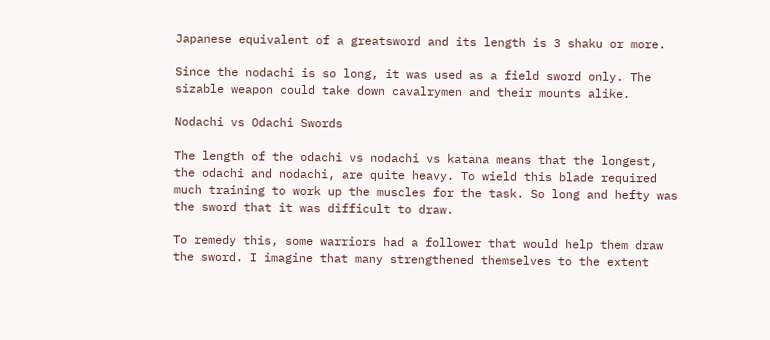Japanese equivalent of a greatsword and its length is 3 shaku or more.

Since the nodachi is so long, it was used as a field sword only. The sizable weapon could take down cavalrymen and their mounts alike.

Nodachi vs Odachi Swords

The length of the odachi vs nodachi vs katana means that the longest, the odachi and nodachi, are quite heavy. To wield this blade required much training to work up the muscles for the task. So long and hefty was the sword that it was difficult to draw.

To remedy this, some warriors had a follower that would help them draw the sword. I imagine that many strengthened themselves to the extent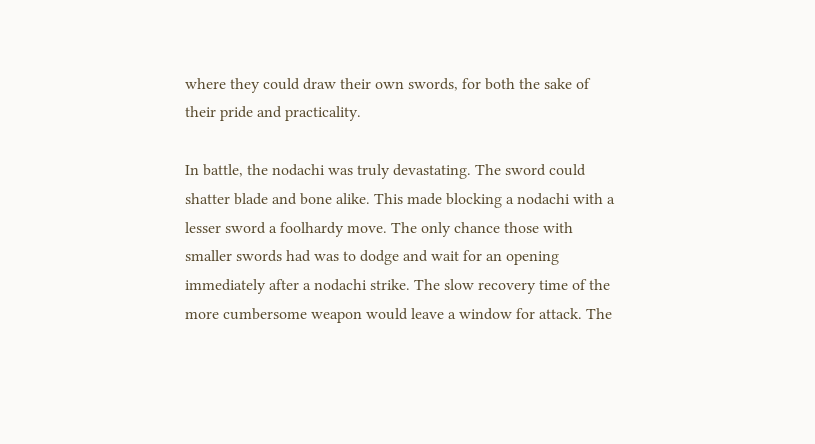where they could draw their own swords, for both the sake of their pride and practicality.

In battle, the nodachi was truly devastating. The sword could shatter blade and bone alike. This made blocking a nodachi with a lesser sword a foolhardy move. The only chance those with smaller swords had was to dodge and wait for an opening immediately after a nodachi strike. The slow recovery time of the more cumbersome weapon would leave a window for attack. The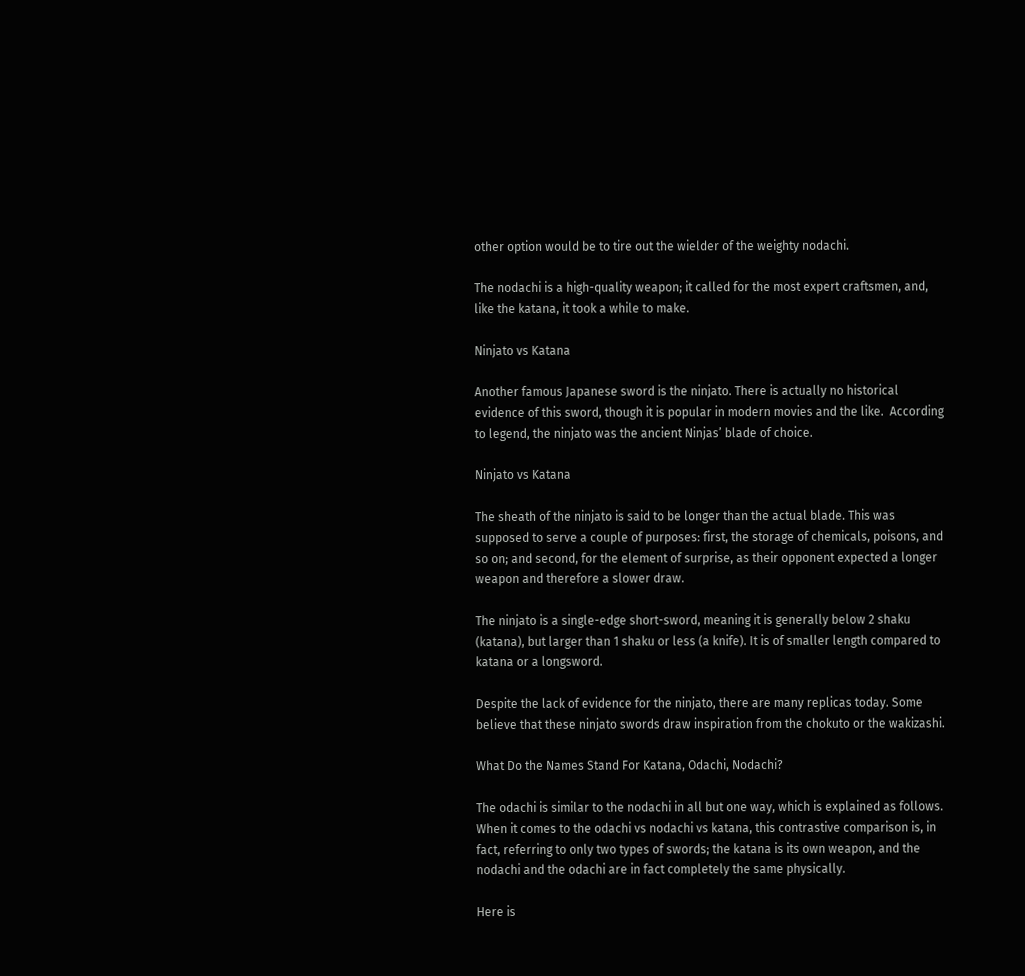other option would be to tire out the wielder of the weighty nodachi.

The nodachi is a high-quality weapon; it called for the most expert craftsmen, and, like the katana, it took a while to make.

Ninjato vs Katana

Another famous Japanese sword is the ninjato. There is actually no historical evidence of this sword, though it is popular in modern movies and the like.  According to legend, the ninjato was the ancient Ninjas’ blade of choice.

Ninjato vs Katana

The sheath of the ninjato is said to be longer than the actual blade. This was supposed to serve a couple of purposes: first, the storage of chemicals, poisons, and so on; and second, for the element of surprise, as their opponent expected a longer weapon and therefore a slower draw.

The ninjato is a single-edge short-sword, meaning it is generally below 2 shaku (katana), but larger than 1 shaku or less (a knife). It is of smaller length compared to katana or a longsword.

Despite the lack of evidence for the ninjato, there are many replicas today. Some believe that these ninjato swords draw inspiration from the chokuto or the wakizashi.

What Do the Names Stand For Katana, Odachi, Nodachi?

The odachi is similar to the nodachi in all but one way, which is explained as follows. When it comes to the odachi vs nodachi vs katana, this contrastive comparison is, in fact, referring to only two types of swords; the katana is its own weapon, and the nodachi and the odachi are in fact completely the same physically.

Here is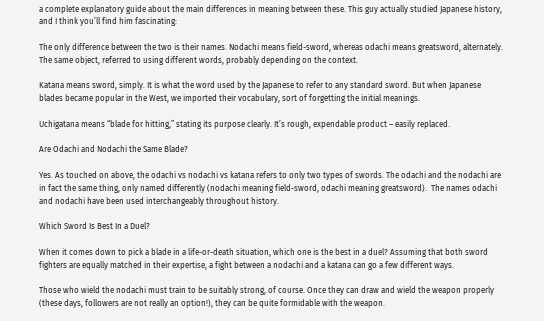a complete explanatory guide about the main differences in meaning between these. This guy actually studied Japanese history, and I think you’ll find him fascinating:

The only difference between the two is their names. Nodachi means field-sword, whereas odachi means greatsword, alternately. The same object, referred to using different words, probably depending on the context.

Katana means sword, simply. It is what the word used by the Japanese to refer to any standard sword. But when Japanese blades became popular in the West, we imported their vocabulary, sort of forgetting the initial meanings.

Uchigatana means “blade for hitting,” stating its purpose clearly. It’s rough, expendable product – easily replaced.

Are Odachi and Nodachi the Same Blade?

Yes. As touched on above, the odachi vs nodachi vs katana refers to only two types of swords. The odachi and the nodachi are in fact the same thing, only named differently (nodachi meaning field-sword, odachi meaning greatsword).  The names odachi and nodachi have been used interchangeably throughout history.

Which Sword Is Best In a Duel?

When it comes down to pick a blade in a life-or-death situation, which one is the best in a duel? Assuming that both sword fighters are equally matched in their expertise, a fight between a nodachi and a katana can go a few different ways.

Those who wield the nodachi must train to be suitably strong, of course. Once they can draw and wield the weapon properly (these days, followers are not really an option!), they can be quite formidable with the weapon.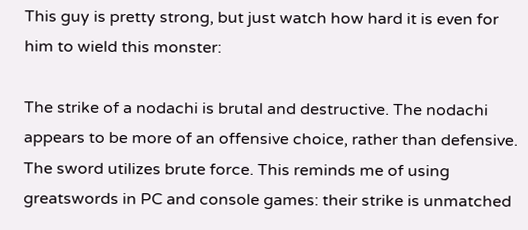This guy is pretty strong, but just watch how hard it is even for him to wield this monster:

The strike of a nodachi is brutal and destructive. The nodachi appears to be more of an offensive choice, rather than defensive. The sword utilizes brute force. This reminds me of using greatswords in PC and console games: their strike is unmatched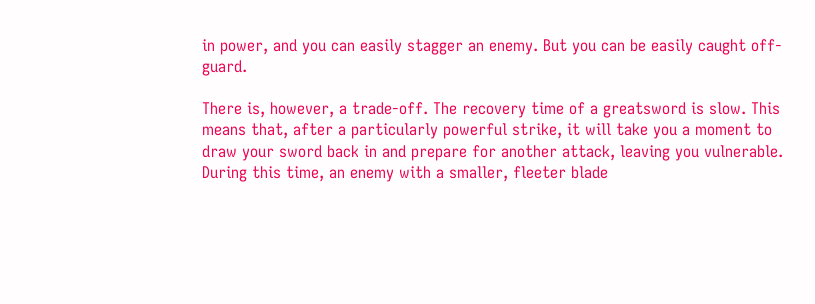in power, and you can easily stagger an enemy. But you can be easily caught off-guard.

There is, however, a trade-off. The recovery time of a greatsword is slow. This means that, after a particularly powerful strike, it will take you a moment to draw your sword back in and prepare for another attack, leaving you vulnerable. During this time, an enemy with a smaller, fleeter blade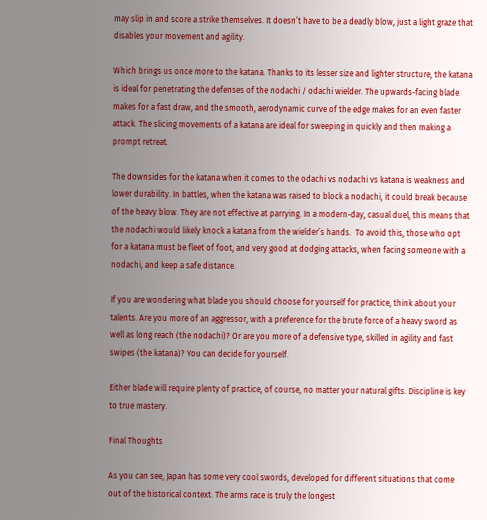may slip in and score a strike themselves. It doesn’t have to be a deadly blow, just a light graze that disables your movement and agility.

Which brings us once more to the katana. Thanks to its lesser size and lighter structure, the katana is ideal for penetrating the defenses of the nodachi / odachi wielder. The upwards-facing blade makes for a fast draw, and the smooth, aerodynamic curve of the edge makes for an even faster attack. The slicing movements of a katana are ideal for sweeping in quickly and then making a prompt retreat.

The downsides for the katana when it comes to the odachi vs nodachi vs katana is weakness and lower durability. In battles, when the katana was raised to block a nodachi, it could break because of the heavy blow. They are not effective at parrying. In a modern-day, casual duel, this means that the nodachi would likely knock a katana from the wielder’s hands.  To avoid this, those who opt for a katana must be fleet of foot, and very good at dodging attacks, when facing someone with a nodachi, and keep a safe distance.

If you are wondering what blade you should choose for yourself for practice, think about your talents. Are you more of an aggressor, with a preference for the brute force of a heavy sword as well as long reach (the nodachi)? Or are you more of a defensive type, skilled in agility and fast swipes (the katana)? You can decide for yourself.

Either blade will require plenty of practice, of course, no matter your natural gifts. Discipline is key to true mastery.

Final Thoughts

As you can see, Japan has some very cool swords, developed for different situations that come out of the historical context. The arms race is truly the longest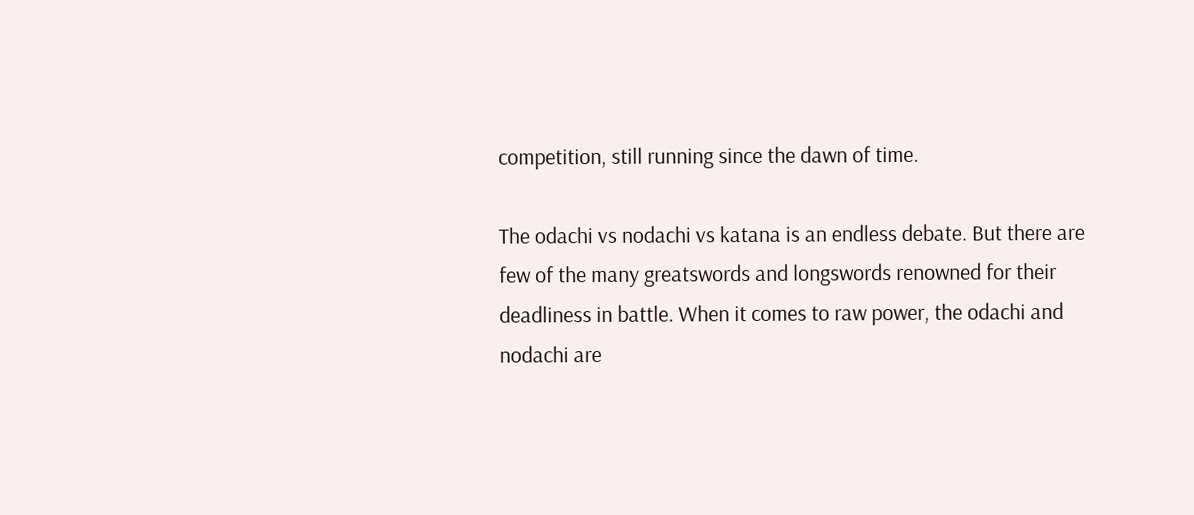competition, still running since the dawn of time.

The odachi vs nodachi vs katana is an endless debate. But there are few of the many greatswords and longswords renowned for their deadliness in battle. When it comes to raw power, the odachi and nodachi are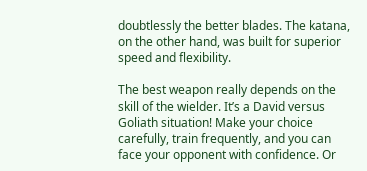doubtlessly the better blades. The katana, on the other hand, was built for superior speed and flexibility.

The best weapon really depends on the skill of the wielder. It’s a David versus Goliath situation! Make your choice carefully, train frequently, and you can face your opponent with confidence. Or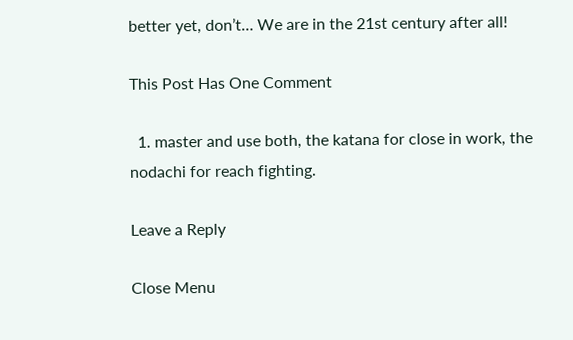better yet, don’t… We are in the 21st century after all!

This Post Has One Comment

  1. master and use both, the katana for close in work, the nodachi for reach fighting.

Leave a Reply

Close Menu